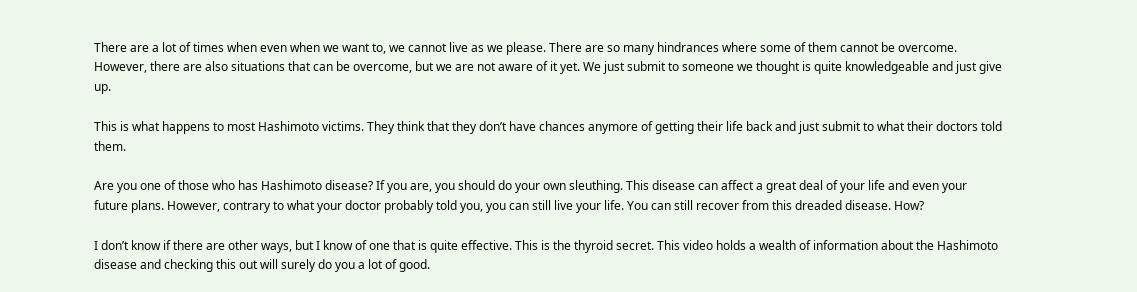There are a lot of times when even when we want to, we cannot live as we please. There are so many hindrances where some of them cannot be overcome. However, there are also situations that can be overcome, but we are not aware of it yet. We just submit to someone we thought is quite knowledgeable and just give up.

This is what happens to most Hashimoto victims. They think that they don’t have chances anymore of getting their life back and just submit to what their doctors told them.

Are you one of those who has Hashimoto disease? If you are, you should do your own sleuthing. This disease can affect a great deal of your life and even your future plans. However, contrary to what your doctor probably told you, you can still live your life. You can still recover from this dreaded disease. How?

I don’t know if there are other ways, but I know of one that is quite effective. This is the thyroid secret. This video holds a wealth of information about the Hashimoto disease and checking this out will surely do you a lot of good.